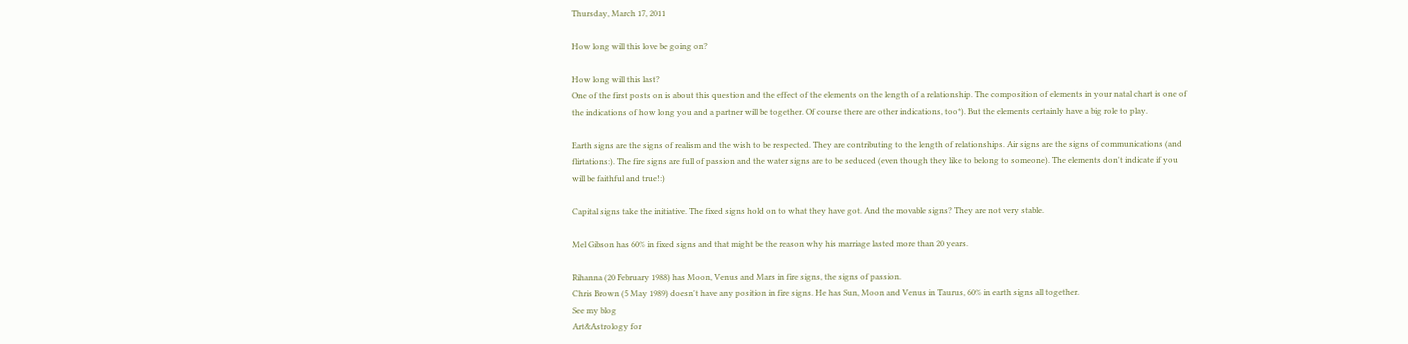Thursday, March 17, 2011

How long will this love be going on?

How long will this last?
One of the first posts on is about this question and the effect of the elements on the length of a relationship. The composition of elements in your natal chart is one of the indications of how long you and a partner will be together. Of course there are other indications, too*). But the elements certainly have a big role to play.

Earth signs are the signs of realism and the wish to be respected. They are contributing to the length of relationships. Air signs are the signs of communications (and flirtations:). The fire signs are full of passion and the water signs are to be seduced (even though they like to belong to someone). The elements don't indicate if you will be faithful and true!:)

Capital signs take the initiative. The fixed signs hold on to what they have got. And the movable signs? They are not very stable.

Mel Gibson has 60% in fixed signs and that might be the reason why his marriage lasted more than 20 years.

Rihanna (20 February 1988) has Moon, Venus and Mars in fire signs, the signs of passion.
Chris Brown (5 May 1989) doesn't have any position in fire signs. He has Sun, Moon and Venus in Taurus, 60% in earth signs all together.
See my blog
Art&Astrology for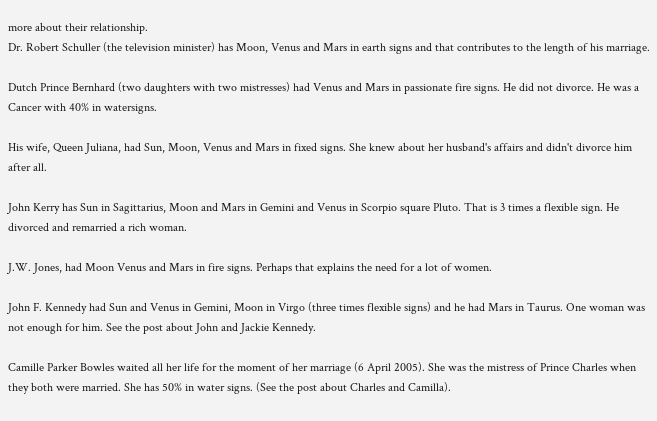more about their relationship.
Dr. Robert Schuller (the television minister) has Moon, Venus and Mars in earth signs and that contributes to the length of his marriage.

Dutch Prince Bernhard (two daughters with two mistresses) had Venus and Mars in passionate fire signs. He did not divorce. He was a Cancer with 40% in watersigns.

His wife, Queen Juliana, had Sun, Moon, Venus and Mars in fixed signs. She knew about her husband's affairs and didn't divorce him after all.

John Kerry has Sun in Sagittarius, Moon and Mars in Gemini and Venus in Scorpio square Pluto. That is 3 times a flexible sign. He divorced and remarried a rich woman.

J.W. Jones, had Moon Venus and Mars in fire signs. Perhaps that explains the need for a lot of women.

John F. Kennedy had Sun and Venus in Gemini, Moon in Virgo (three times flexible signs) and he had Mars in Taurus. One woman was not enough for him. See the post about John and Jackie Kennedy.

Camille Parker Bowles waited all her life for the moment of her marriage (6 April 2005). She was the mistress of Prince Charles when they both were married. She has 50% in water signs. (See the post about Charles and Camilla).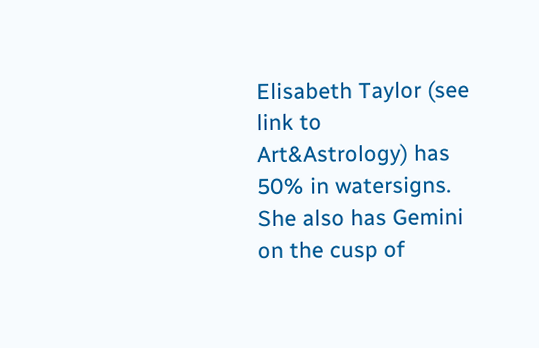Elisabeth Taylor (see link to Art&Astrology) has 50% in watersigns. She also has Gemini on the cusp of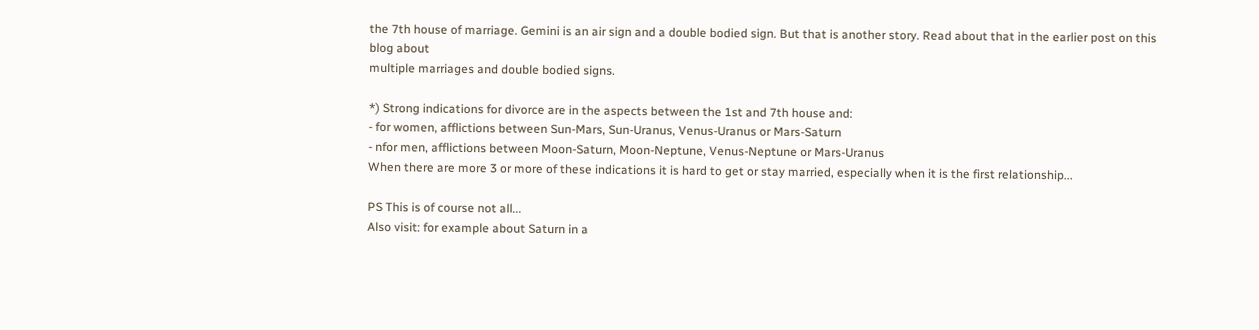the 7th house of marriage. Gemini is an air sign and a double bodied sign. But that is another story. Read about that in the earlier post on this blog about
multiple marriages and double bodied signs.

*) Strong indications for divorce are in the aspects between the 1st and 7th house and:
- for women, afflictions between Sun-Mars, Sun-Uranus, Venus-Uranus or Mars-Saturn
- nfor men, afflictions between Moon-Saturn, Moon-Neptune, Venus-Neptune or Mars-Uranus
When there are more 3 or more of these indications it is hard to get or stay married, especially when it is the first relationship...

PS This is of course not all...
Also visit: for example about Saturn in a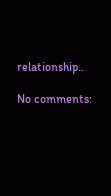relationship..

No comments: